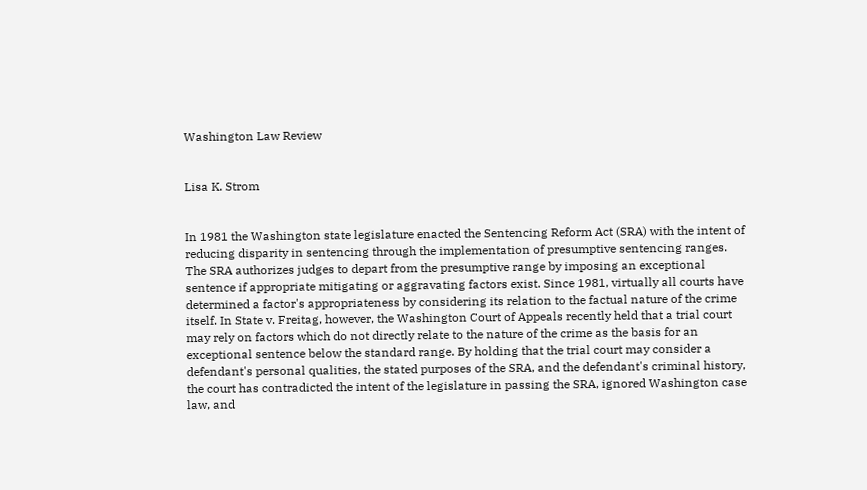Washington Law Review


Lisa K. Strom


In 1981 the Washington state legislature enacted the Sentencing Reform Act (SRA) with the intent of reducing disparity in sentencing through the implementation of presumptive sentencing ranges. The SRA authorizes judges to depart from the presumptive range by imposing an exceptional sentence if appropriate mitigating or aggravating factors exist. Since 1981, virtually all courts have determined a factor's appropriateness by considering its relation to the factual nature of the crime itself. In State v. Freitag, however, the Washington Court of Appeals recently held that a trial court may rely on factors which do not directly relate to the nature of the crime as the basis for an exceptional sentence below the standard range. By holding that the trial court may consider a defendant's personal qualities, the stated purposes of the SRA, and the defendant's criminal history, the court has contradicted the intent of the legislature in passing the SRA, ignored Washington case law, and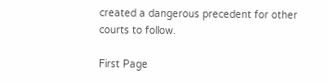created a dangerous precedent for other courts to follow.

First Page